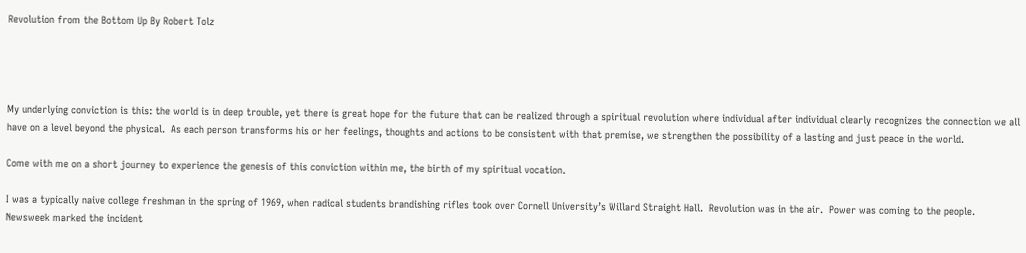Revolution from the Bottom Up By Robert Tolz




My underlying conviction is this: the world is in deep trouble, yet there is great hope for the future that can be realized through a spiritual revolution where individual after individual clearly recognizes the connection we all have on a level beyond the physical.  As each person transforms his or her feelings, thoughts and actions to be consistent with that premise, we strengthen the possibility of a lasting and just peace in the world.

Come with me on a short journey to experience the genesis of this conviction within me, the birth of my spiritual vocation.

I was a typically naive college freshman in the spring of 1969, when radical students brandishing rifles took over Cornell University’s Willard Straight Hall.  Revolution was in the air.  Power was coming to the people.  Newsweek marked the incident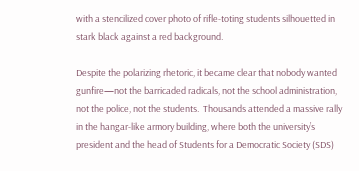with a stencilized cover photo of rifle-toting students silhouetted in stark black against a red background.

Despite the polarizing rhetoric, it became clear that nobody wanted gunfire—not the barricaded radicals, not the school administration, not the police, not the students.  Thousands attended a massive rally in the hangar-like armory building, where both the university’s president and the head of Students for a Democratic Society (SDS)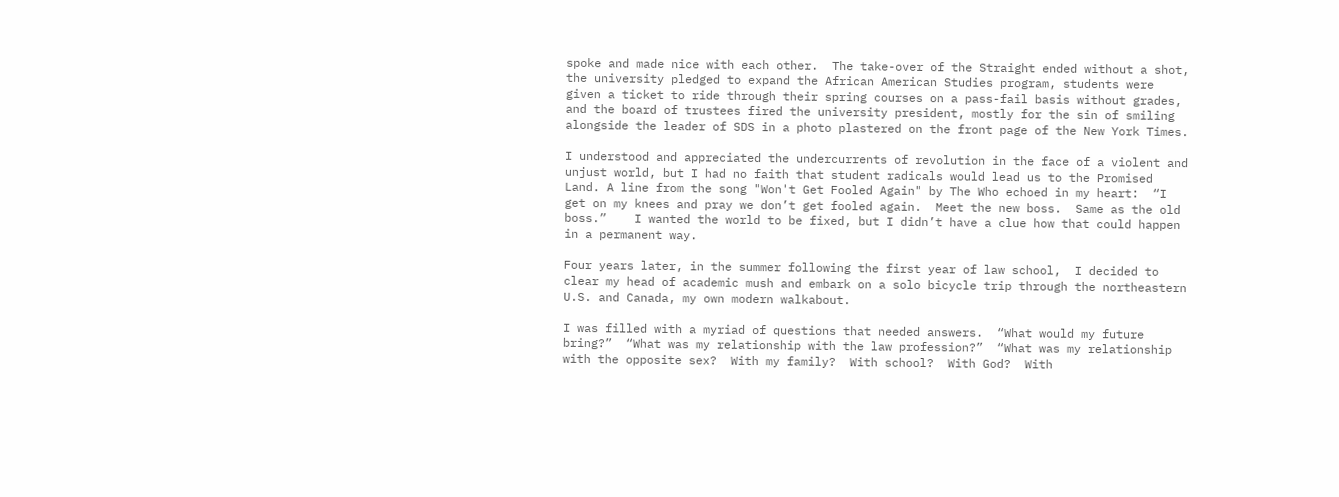spoke and made nice with each other.  The take-over of the Straight ended without a shot, the university pledged to expand the African American Studies program, students were given a ticket to ride through their spring courses on a pass-fail basis without grades, and the board of trustees fired the university president, mostly for the sin of smiling alongside the leader of SDS in a photo plastered on the front page of the New York Times.

I understood and appreciated the undercurrents of revolution in the face of a violent and unjust world, but I had no faith that student radicals would lead us to the Promised Land. A line from the song "Won't Get Fooled Again" by The Who echoed in my heart:  “I get on my knees and pray we don’t get fooled again.  Meet the new boss.  Same as the old boss.”    I wanted the world to be fixed, but I didn’t have a clue how that could happen in a permanent way.

Four years later, in the summer following the first year of law school,  I decided to clear my head of academic mush and embark on a solo bicycle trip through the northeastern U.S. and Canada, my own modern walkabout.

I was filled with a myriad of questions that needed answers.  “What would my future bring?”  “What was my relationship with the law profession?”  “What was my relationship with the opposite sex?  With my family?  With school?  With God?  With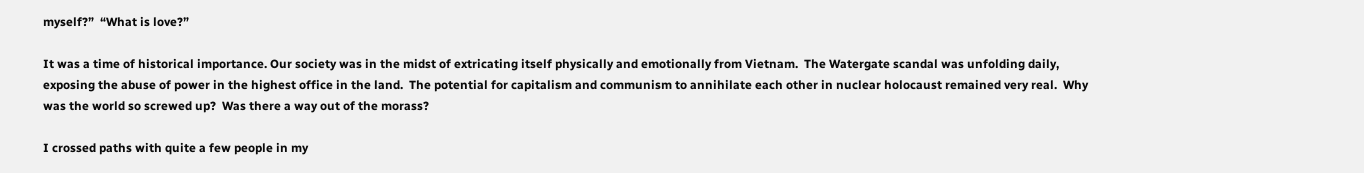myself?”  “What is love?”

It was a time of historical importance. Our society was in the midst of extricating itself physically and emotionally from Vietnam.  The Watergate scandal was unfolding daily, exposing the abuse of power in the highest office in the land.  The potential for capitalism and communism to annihilate each other in nuclear holocaust remained very real.  Why was the world so screwed up?  Was there a way out of the morass?

I crossed paths with quite a few people in my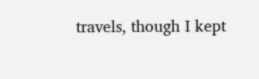travels, though I kept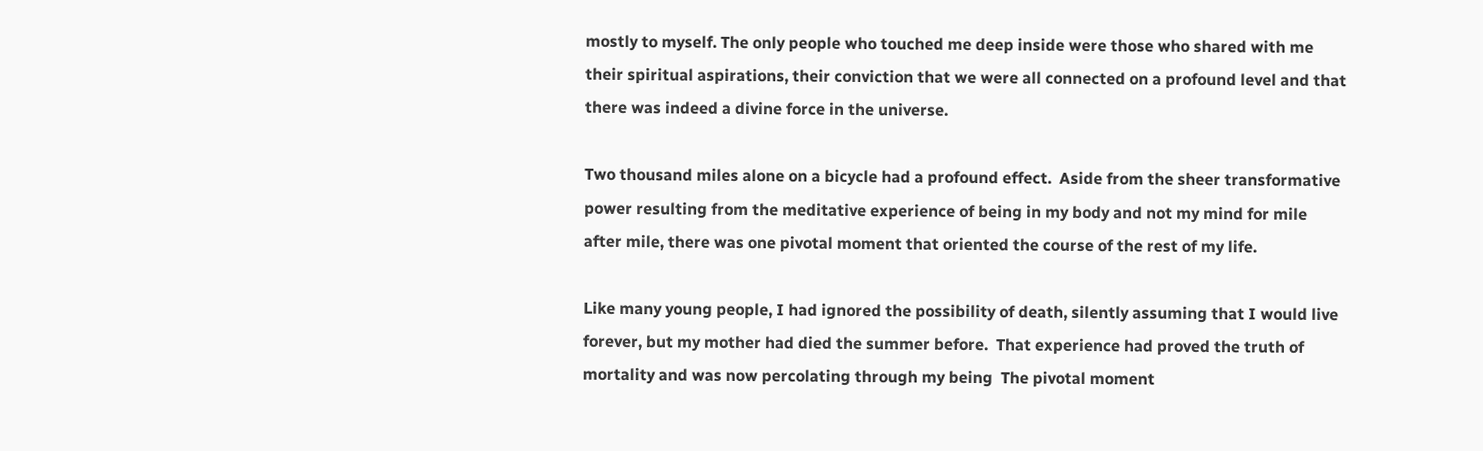mostly to myself. The only people who touched me deep inside were those who shared with me their spiritual aspirations, their conviction that we were all connected on a profound level and that there was indeed a divine force in the universe.

Two thousand miles alone on a bicycle had a profound effect.  Aside from the sheer transformative power resulting from the meditative experience of being in my body and not my mind for mile after mile, there was one pivotal moment that oriented the course of the rest of my life.

Like many young people, I had ignored the possibility of death, silently assuming that I would live forever, but my mother had died the summer before.  That experience had proved the truth of mortality and was now percolating through my being  The pivotal moment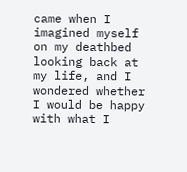came when I imagined myself on my deathbed looking back at my life, and I wondered whether I would be happy with what I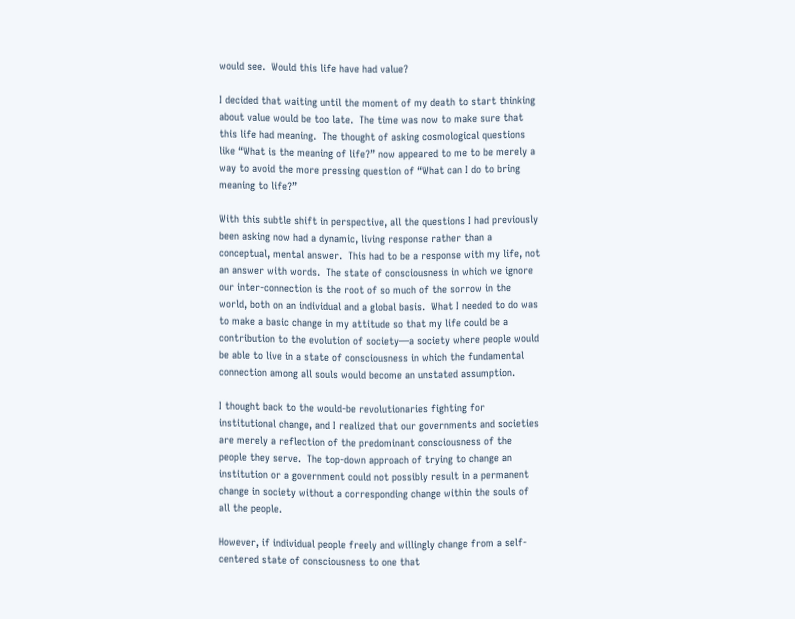would see.  Would this life have had value?

I decided that waiting until the moment of my death to start thinking about value would be too late.  The time was now to make sure that this life had meaning.  The thought of asking cosmological questions like “What is the meaning of life?” now appeared to me to be merely a way to avoid the more pressing question of “What can I do to bring meaning to life?”

With this subtle shift in perspective, all the questions I had previously been asking now had a dynamic, living response rather than a conceptual, mental answer.  This had to be a response with my life, not an answer with words.  The state of consciousness in which we ignore our inter-connection is the root of so much of the sorrow in the world, both on an individual and a global basis.  What I needed to do was to make a basic change in my attitude so that my life could be a contribution to the evolution of society—a society where people would be able to live in a state of consciousness in which the fundamental connection among all souls would become an unstated assumption.

I thought back to the would-be revolutionaries fighting for institutional change, and I realized that our governments and societies are merely a reflection of the predominant consciousness of the people they serve.  The top-down approach of trying to change an institution or a government could not possibly result in a permanent change in society without a corresponding change within the souls of all the people.

However, if individual people freely and willingly change from a self-centered state of consciousness to one that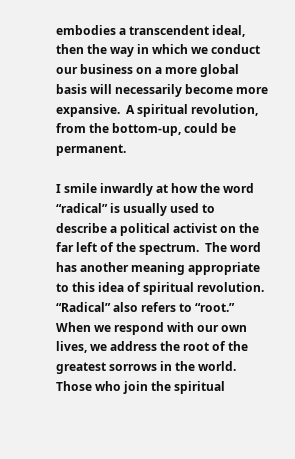embodies a transcendent ideal, then the way in which we conduct our business on a more global basis will necessarily become more expansive.  A spiritual revolution, from the bottom-up, could be permanent.

I smile inwardly at how the word “radical” is usually used to describe a political activist on the far left of the spectrum.  The word has another meaning appropriate to this idea of spiritual revolution.  “Radical” also refers to “root.”  When we respond with our own lives, we address the root of the greatest sorrows in the world.  Those who join the spiritual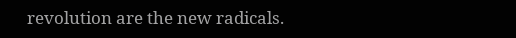revolution are the new radicals.